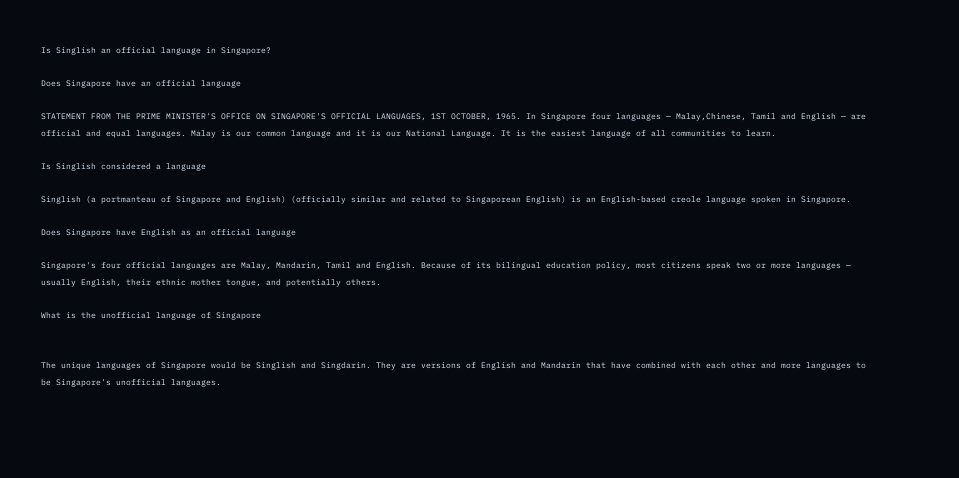Is Singlish an official language in Singapore?

Does Singapore have an official language

STATEMENT FROM THE PRIME MINISTER'S OFFICE ON SINGAPORE'S OFFICIAL LANGUAGES, 1ST OCTOBER, 1965. In Singapore four languages — Malay,Chinese, Tamil and English — are official and equal languages. Malay is our common language and it is our National Language. It is the easiest language of all communities to learn.

Is Singlish considered a language

Singlish (a portmanteau of Singapore and English) (officially similar and related to Singaporean English) is an English-based creole language spoken in Singapore.

Does Singapore have English as an official language

Singapore's four official languages are Malay, Mandarin, Tamil and English. Because of its bilingual education policy, most citizens speak two or more languages — usually English, their ethnic mother tongue, and potentially others.

What is the unofficial language of Singapore


The unique languages of Singapore would be Singlish and Singdarin. They are versions of English and Mandarin that have combined with each other and more languages to be Singapore's unofficial languages.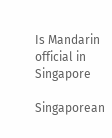Is Mandarin official in Singapore

Singaporean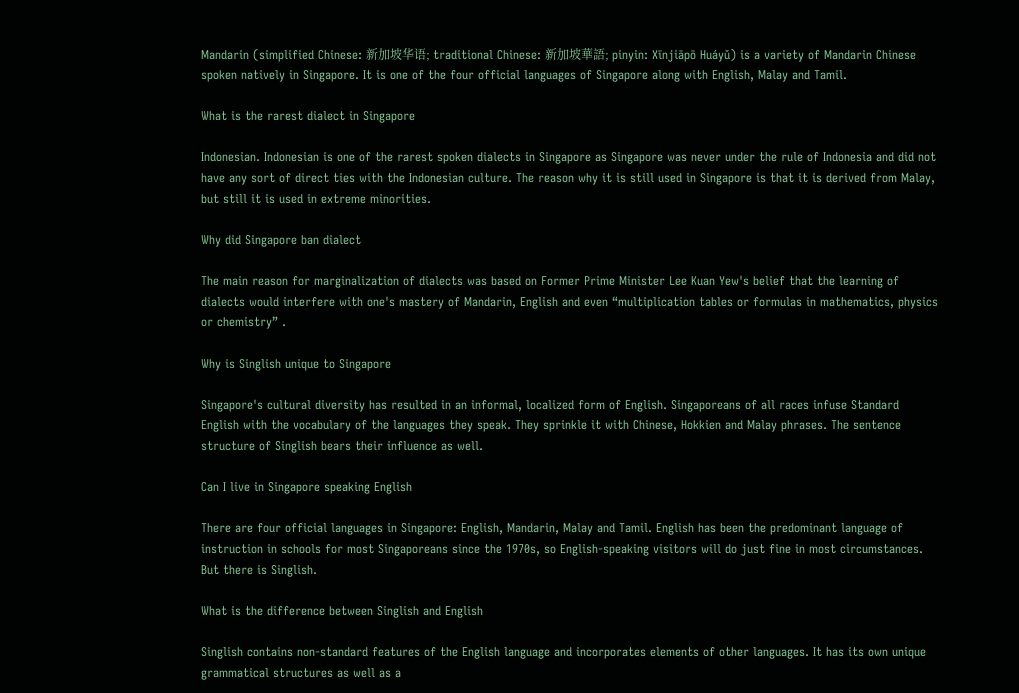Mandarin (simplified Chinese: 新加坡华语; traditional Chinese: 新加坡華語; pinyin: Xīnjiāpō Huáyǔ) is a variety of Mandarin Chinese spoken natively in Singapore. It is one of the four official languages of Singapore along with English, Malay and Tamil.

What is the rarest dialect in Singapore

Indonesian. Indonesian is one of the rarest spoken dialects in Singapore as Singapore was never under the rule of Indonesia and did not have any sort of direct ties with the Indonesian culture. The reason why it is still used in Singapore is that it is derived from Malay, but still it is used in extreme minorities.

Why did Singapore ban dialect

The main reason for marginalization of dialects was based on Former Prime Minister Lee Kuan Yew's belief that the learning of dialects would interfere with one's mastery of Mandarin, English and even “multiplication tables or formulas in mathematics, physics or chemistry” .

Why is Singlish unique to Singapore

Singapore's cultural diversity has resulted in an informal, localized form of English. Singaporeans of all races infuse Standard English with the vocabulary of the languages they speak. They sprinkle it with Chinese, Hokkien and Malay phrases. The sentence structure of Singlish bears their influence as well.

Can I live in Singapore speaking English

There are four official languages in Singapore: English, Mandarin, Malay and Tamil. English has been the predominant language of instruction in schools for most Singaporeans since the 1970s, so English-speaking visitors will do just fine in most circumstances. But there is Singlish.

What is the difference between Singlish and English

Singlish contains non-standard features of the English language and incorporates elements of other languages. It has its own unique grammatical structures as well as a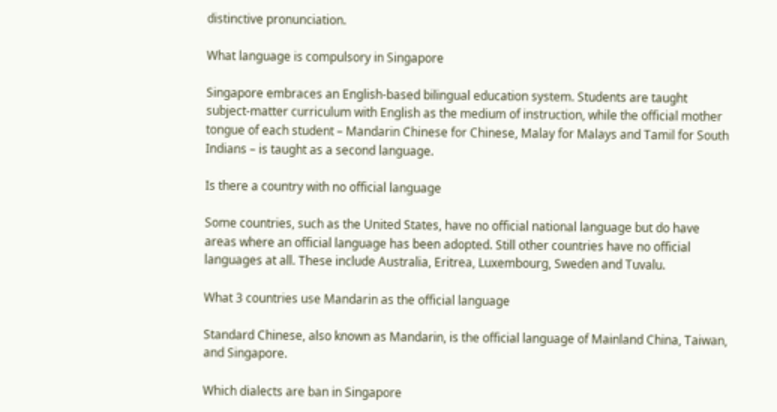distinctive pronunciation.

What language is compulsory in Singapore

Singapore embraces an English-based bilingual education system. Students are taught subject-matter curriculum with English as the medium of instruction, while the official mother tongue of each student – Mandarin Chinese for Chinese, Malay for Malays and Tamil for South Indians – is taught as a second language.

Is there a country with no official language

Some countries, such as the United States, have no official national language but do have areas where an official language has been adopted. Still other countries have no official languages at all. These include Australia, Eritrea, Luxembourg, Sweden and Tuvalu.

What 3 countries use Mandarin as the official language

Standard Chinese, also known as Mandarin, is the official language of Mainland China, Taiwan, and Singapore.

Which dialects are ban in Singapore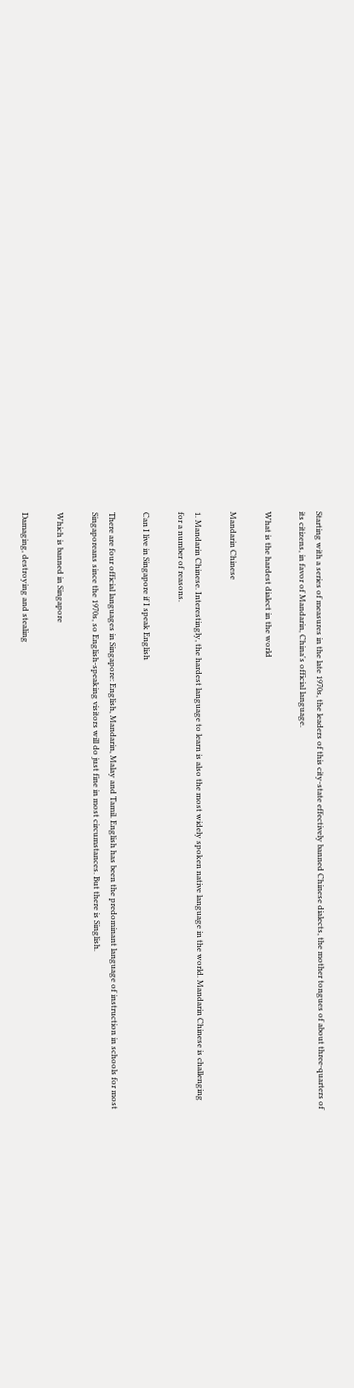Starting with a series of measures in the late 1970s, the leaders of this city-state effectively banned Chinese dialects, the mother tongues of about three-quarters of its citizens, in favor of Mandarin, China's official language.

What is the hardest dialect in the world

Mandarin Chinese

1. Mandarin Chinese. Interestingly, the hardest language to learn is also the most widely spoken native language in the world. Mandarin Chinese is challenging for a number of reasons.

Can I live in Singapore if I speak English

There are four official languages in Singapore: English, Mandarin, Malay and Tamil. English has been the predominant language of instruction in schools for most Singaporeans since the 1970s, so English-speaking visitors will do just fine in most circumstances. But there is Singlish.

Which is banned in Singapore

Damaging, destroying and stealing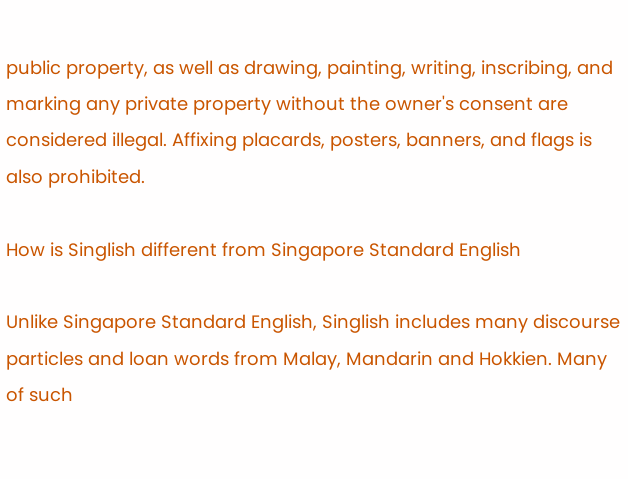public property, as well as drawing, painting, writing, inscribing, and marking any private property without the owner's consent are considered illegal. Affixing placards, posters, banners, and flags is also prohibited.

How is Singlish different from Singapore Standard English

Unlike Singapore Standard English, Singlish includes many discourse particles and loan words from Malay, Mandarin and Hokkien. Many of such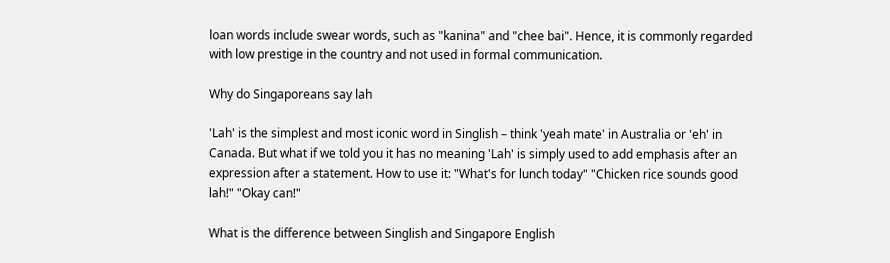loan words include swear words, such as "kanina" and "chee bai". Hence, it is commonly regarded with low prestige in the country and not used in formal communication.

Why do Singaporeans say lah

'Lah' is the simplest and most iconic word in Singlish – think 'yeah mate' in Australia or 'eh' in Canada. But what if we told you it has no meaning 'Lah' is simply used to add emphasis after an expression after a statement. How to use it: "What's for lunch today" "Chicken rice sounds good lah!" "Okay can!"

What is the difference between Singlish and Singapore English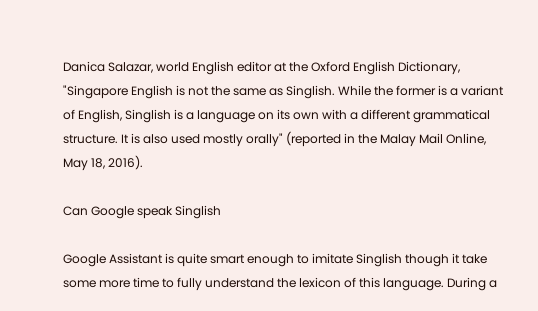Danica Salazar, world English editor at the Oxford English Dictionary, "Singapore English is not the same as Singlish. While the former is a variant of English, Singlish is a language on its own with a different grammatical structure. It is also used mostly orally" (reported in the Malay Mail Online, May 18, 2016).

Can Google speak Singlish

Google Assistant is quite smart enough to imitate Singlish though it take some more time to fully understand the lexicon of this language. During a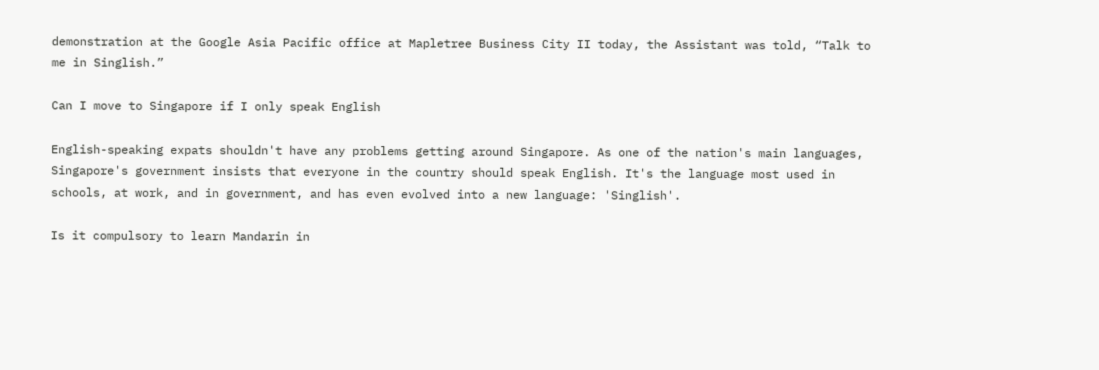demonstration at the Google Asia Pacific office at Mapletree Business City II today, the Assistant was told, “Talk to me in Singlish.”

Can I move to Singapore if I only speak English

English-speaking expats shouldn't have any problems getting around Singapore. As one of the nation's main languages, Singapore's government insists that everyone in the country should speak English. It's the language most used in schools, at work, and in government, and has even evolved into a new language: 'Singlish'.

Is it compulsory to learn Mandarin in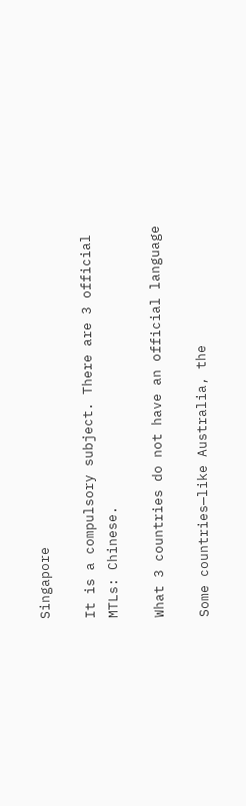Singapore

It is a compulsory subject. There are 3 official MTLs: Chinese.

What 3 countries do not have an official language

Some countries—like Australia, the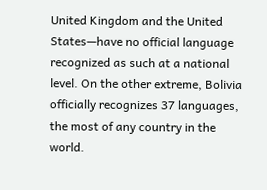United Kingdom and the United States—have no official language recognized as such at a national level. On the other extreme, Bolivia officially recognizes 37 languages, the most of any country in the world.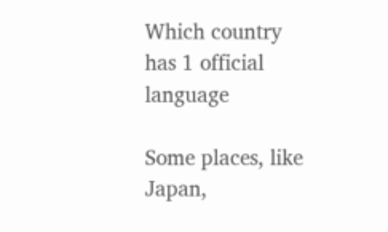Which country has 1 official language

Some places, like Japan,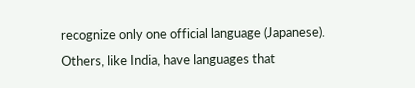recognize only one official language (Japanese). Others, like India, have languages that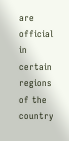are official in certain regions of the country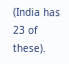(India has 23 of these).